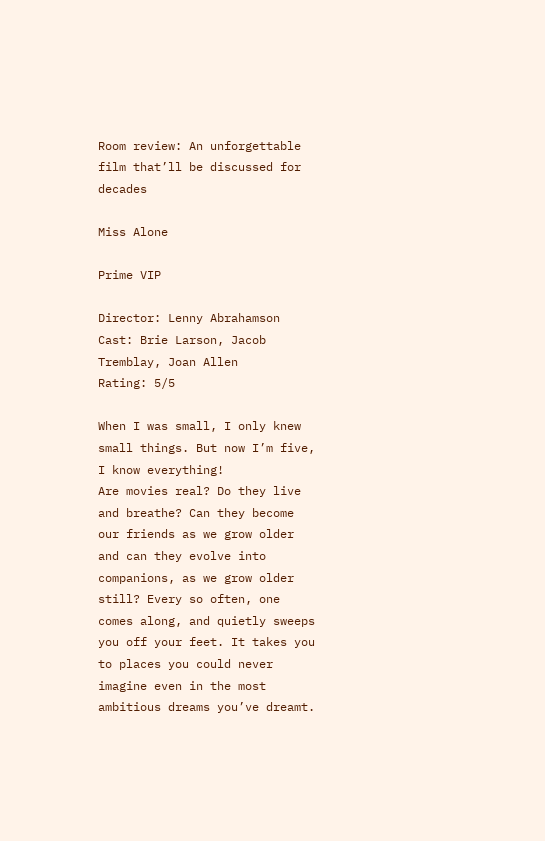Room review: An unforgettable film that’ll be discussed for decades

Miss Alone

Prime VIP

Director: Lenny Abrahamson
Cast: Brie Larson, Jacob Tremblay, Joan Allen
Rating: 5/5

When I was small, I only knew small things. But now I’m five, I know everything!
Are movies real? Do they live and breathe? Can they become our friends as we grow older and can they evolve into companions, as we grow older still? Every so often, one comes along, and quietly sweeps you off your feet. It takes you to places you could never imagine even in the most ambitious dreams you’ve dreamt.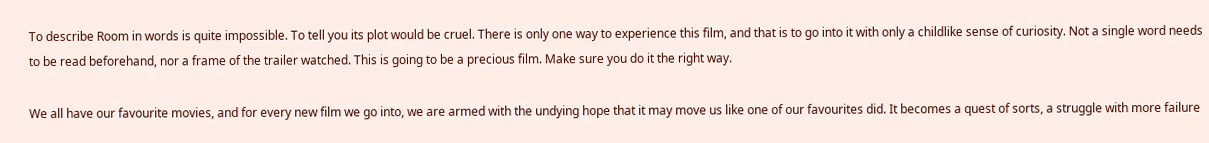To describe Room in words is quite impossible. To tell you its plot would be cruel. There is only one way to experience this film, and that is to go into it with only a childlike sense of curiosity. Not a single word needs to be read beforehand, nor a frame of the trailer watched. This is going to be a precious film. Make sure you do it the right way.

We all have our favourite movies, and for every new film we go into, we are armed with the undying hope that it may move us like one of our favourites did. It becomes a quest of sorts, a struggle with more failure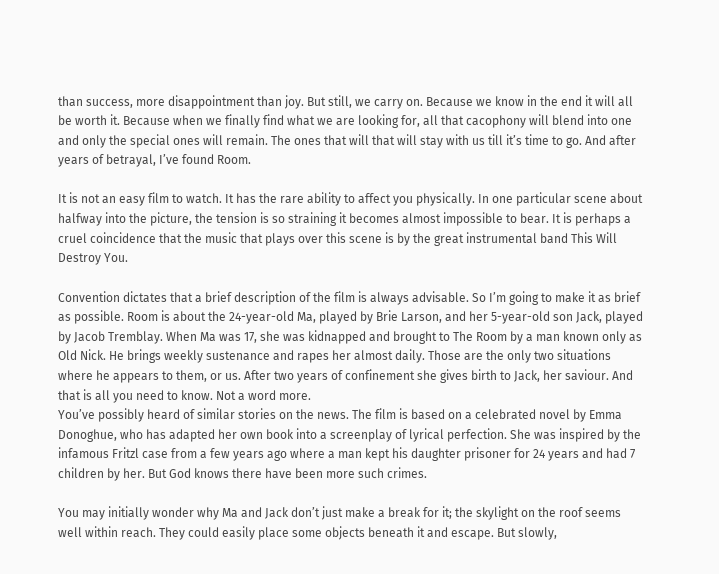than success, more disappointment than joy. But still, we carry on. Because we know in the end it will all be worth it. Because when we finally find what we are looking for, all that cacophony will blend into one and only the special ones will remain. The ones that will that will stay with us till it’s time to go. And after years of betrayal, I’ve found Room.

It is not an easy film to watch. It has the rare ability to affect you physically. In one particular scene about halfway into the picture, the tension is so straining it becomes almost impossible to bear. It is perhaps a cruel coincidence that the music that plays over this scene is by the great instrumental band This Will Destroy You.

Convention dictates that a brief description of the film is always advisable. So I’m going to make it as brief as possible. Room is about the 24-year-old Ma, played by Brie Larson, and her 5-year-old son Jack, played by Jacob Tremblay. When Ma was 17, she was kidnapped and brought to The Room by a man known only as Old Nick. He brings weekly sustenance and rapes her almost daily. Those are the only two situations where he appears to them, or us. After two years of confinement she gives birth to Jack, her saviour. And that is all you need to know. Not a word more.
You’ve possibly heard of similar stories on the news. The film is based on a celebrated novel by Emma Donoghue, who has adapted her own book into a screenplay of lyrical perfection. She was inspired by the infamous Fritzl case from a few years ago where a man kept his daughter prisoner for 24 years and had 7 children by her. But God knows there have been more such crimes.

You may initially wonder why Ma and Jack don’t just make a break for it; the skylight on the roof seems well within reach. They could easily place some objects beneath it and escape. But slowly,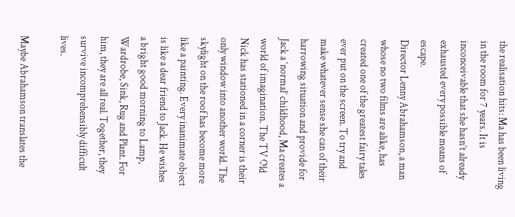the realisation hits: Ma has been living in the room for 7 years. It is inconceivable that she hasn’t already exhausted every possible means of escape.
Director Lenny Abrahamson, a man whose no two films are alike, has created one of the greatest fairy tales ever put on the screen. To try and make whatever sense she can of their harrowing situation and provide for Jack a ‘normal’ childhood, Ma creates a world of imagination. The TV Old Nick has stationed in a corner is their only window into another world. The skylight on the roof has become more like a painting. Every inanimate object is like a dear friend to Jack. He wishes a bright good morning to Lamp, Wardrobe, Sink, Rug and Plant. For him, they are all real. Together, they survive incomprehensibly difficult lives.

Maybe Abrahamson translates the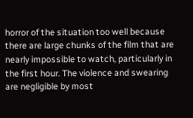horror of the situation too well because there are large chunks of the film that are nearly impossible to watch, particularly in the first hour. The violence and swearing are negligible by most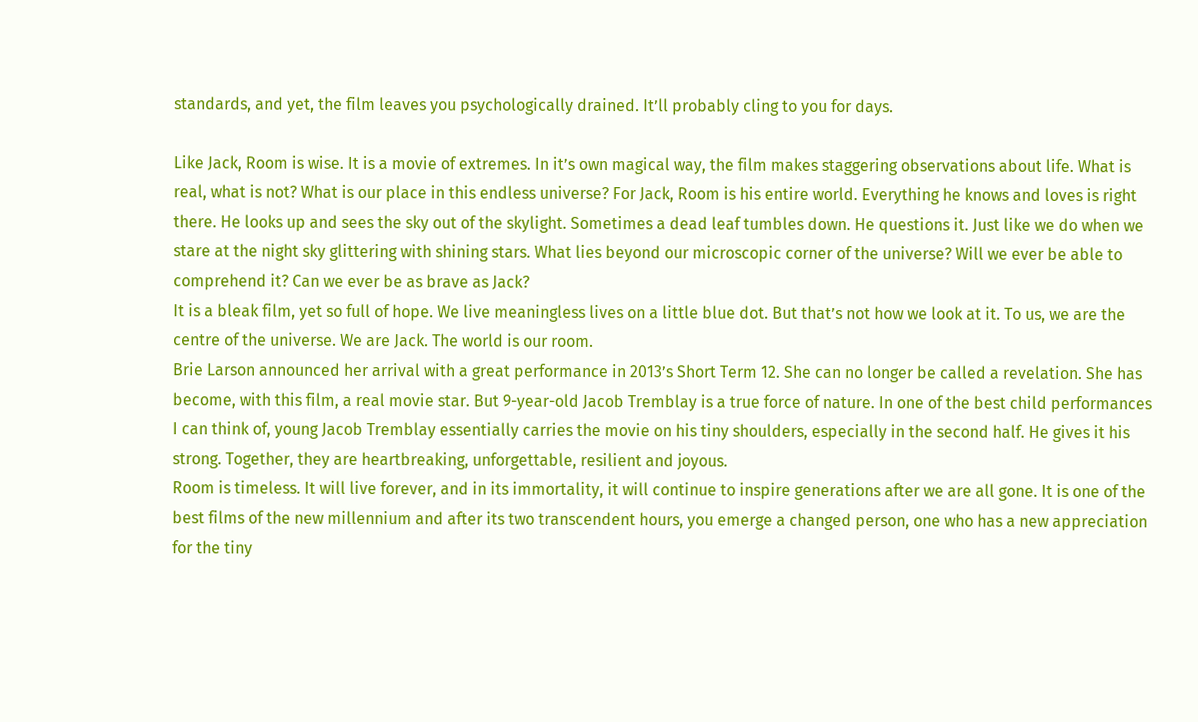standards, and yet, the film leaves you psychologically drained. It’ll probably cling to you for days.

Like Jack, Room is wise. It is a movie of extremes. In it’s own magical way, the film makes staggering observations about life. What is real, what is not? What is our place in this endless universe? For Jack, Room is his entire world. Everything he knows and loves is right there. He looks up and sees the sky out of the skylight. Sometimes a dead leaf tumbles down. He questions it. Just like we do when we stare at the night sky glittering with shining stars. What lies beyond our microscopic corner of the universe? Will we ever be able to comprehend it? Can we ever be as brave as Jack?
It is a bleak film, yet so full of hope. We live meaningless lives on a little blue dot. But that’s not how we look at it. To us, we are the centre of the universe. We are Jack. The world is our room.
Brie Larson announced her arrival with a great performance in 2013’s Short Term 12. She can no longer be called a revelation. She has become, with this film, a real movie star. But 9-year-old Jacob Tremblay is a true force of nature. In one of the best child performances I can think of, young Jacob Tremblay essentially carries the movie on his tiny shoulders, especially in the second half. He gives it his strong. Together, they are heartbreaking, unforgettable, resilient and joyous.
Room is timeless. It will live forever, and in its immortality, it will continue to inspire generations after we are all gone. It is one of the best films of the new millennium and after its two transcendent hours, you emerge a changed person, one who has a new appreciation for the tiny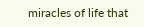miracles of life that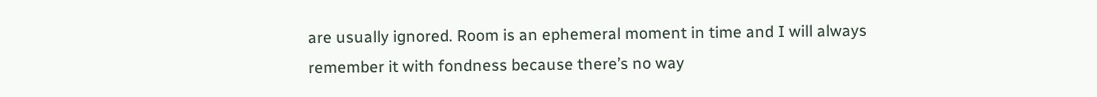are usually ignored. Room is an ephemeral moment in time and I will always remember it with fondness because there’s no way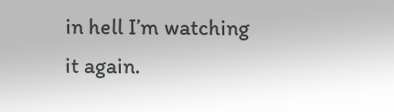in hell I’m watching it again.